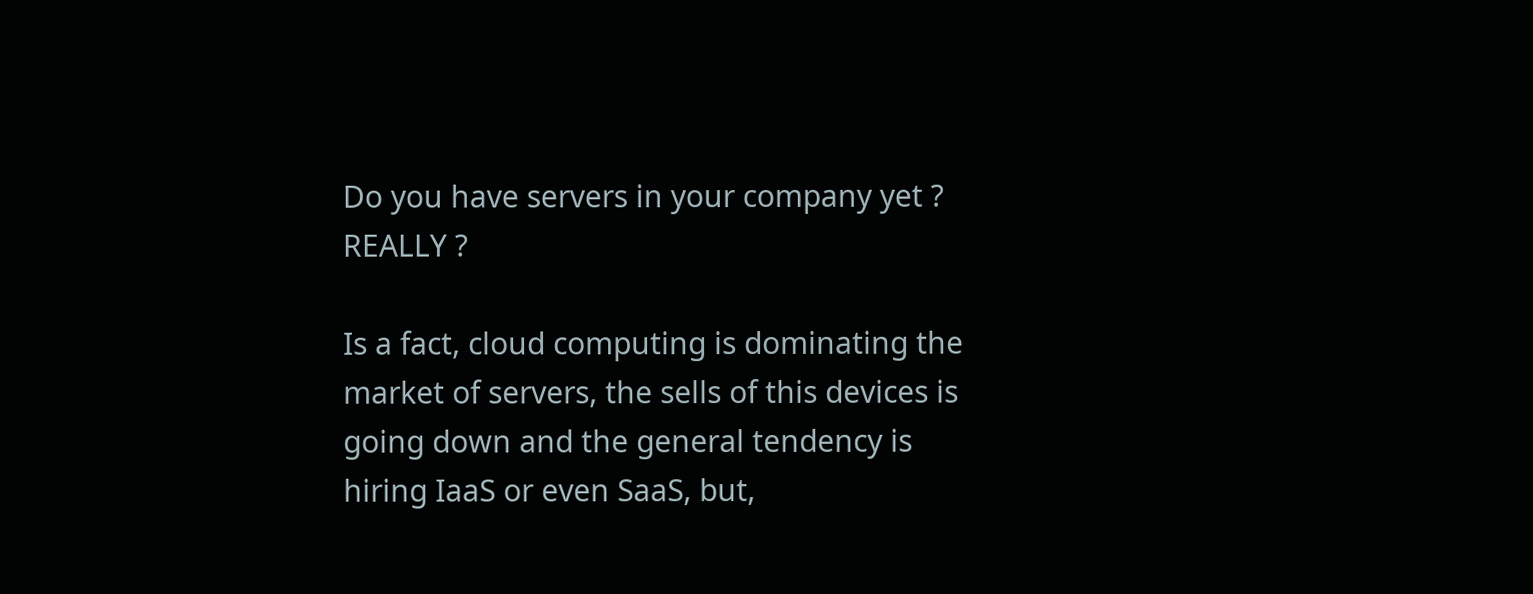Do you have servers in your company yet ? REALLY ?

Is a fact, cloud computing is dominating the market of servers, the sells of this devices is going down and the general tendency is hiring IaaS or even SaaS, but,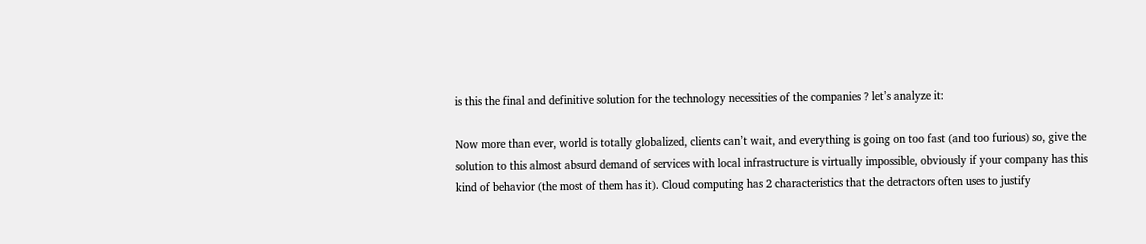is this the final and definitive solution for the technology necessities of the companies ? let’s analyze it:

Now more than ever, world is totally globalized, clients can’t wait, and everything is going on too fast (and too furious) so, give the solution to this almost absurd demand of services with local infrastructure is virtually impossible, obviously if your company has this kind of behavior (the most of them has it). Cloud computing has 2 characteristics that the detractors often uses to justify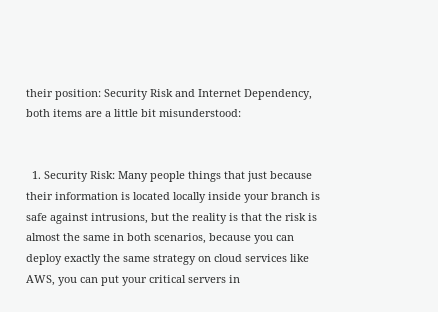their position: Security Risk and Internet Dependency, both items are a little bit misunderstood:


  1. Security Risk: Many people things that just because their information is located locally inside your branch is safe against intrusions, but the reality is that the risk is almost the same in both scenarios, because you can deploy exactly the same strategy on cloud services like AWS, you can put your critical servers in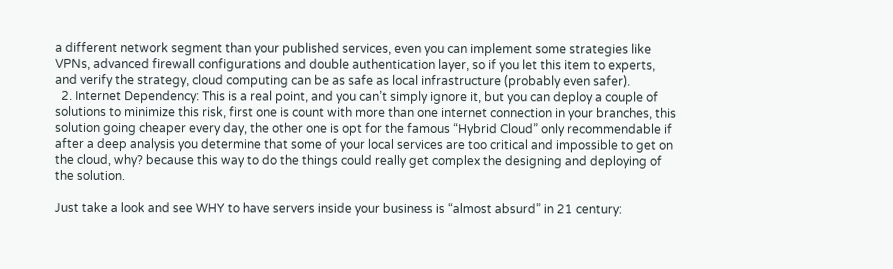a different network segment than your published services, even you can implement some strategies like VPNs, advanced firewall configurations and double authentication layer, so if you let this item to experts, and verify the strategy, cloud computing can be as safe as local infrastructure (probably even safer).
  2. Internet Dependency: This is a real point, and you can’t simply ignore it, but you can deploy a couple of solutions to minimize this risk, first one is count with more than one internet connection in your branches, this solution going cheaper every day, the other one is opt for the famous “Hybrid Cloud” only recommendable if after a deep analysis you determine that some of your local services are too critical and impossible to get on the cloud, why? because this way to do the things could really get complex the designing and deploying of the solution.

Just take a look and see WHY to have servers inside your business is “almost absurd” in 21 century: